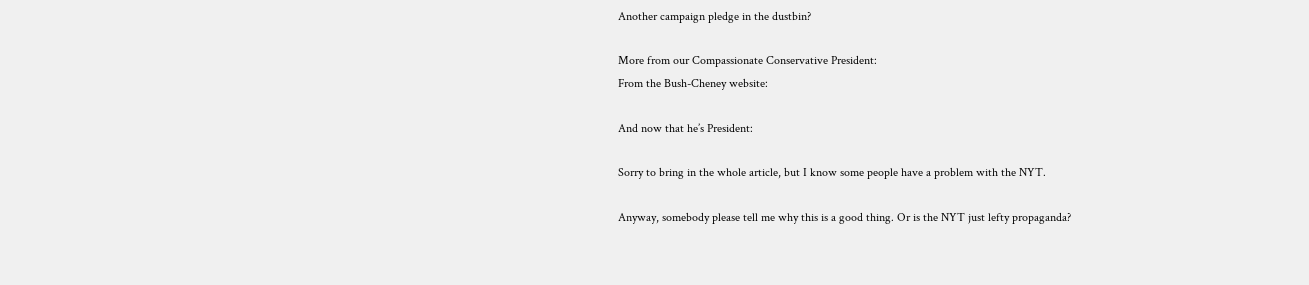Another campaign pledge in the dustbin?

More from our Compassionate Conservative President:
From the Bush-Cheney website:

And now that he’s President:

Sorry to bring in the whole article, but I know some people have a problem with the NYT.

Anyway, somebody please tell me why this is a good thing. Or is the NYT just lefty propaganda?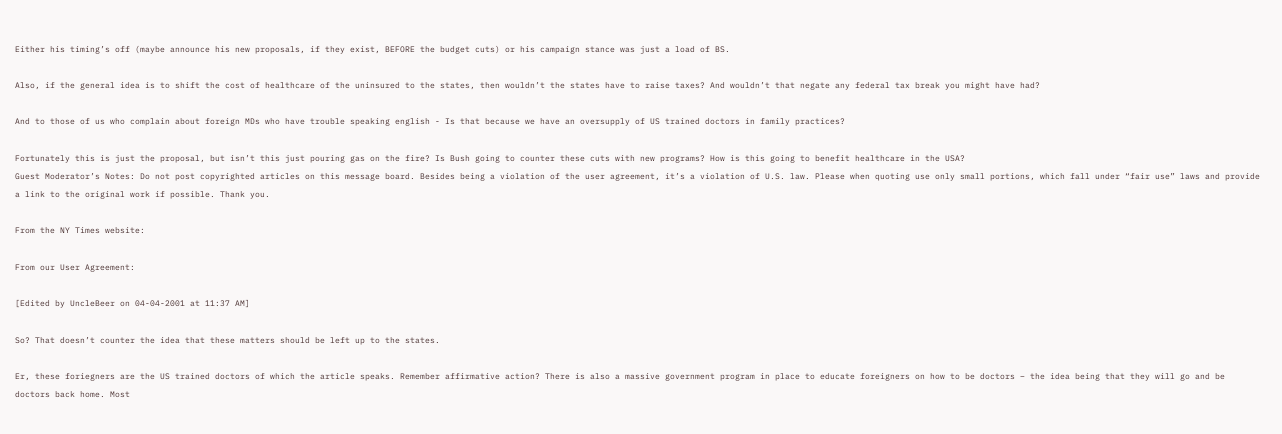Either his timing’s off (maybe announce his new proposals, if they exist, BEFORE the budget cuts) or his campaign stance was just a load of BS.

Also, if the general idea is to shift the cost of healthcare of the uninsured to the states, then wouldn’t the states have to raise taxes? And wouldn’t that negate any federal tax break you might have had?

And to those of us who complain about foreign MDs who have trouble speaking english - Is that because we have an oversupply of US trained doctors in family practices?

Fortunately this is just the proposal, but isn’t this just pouring gas on the fire? Is Bush going to counter these cuts with new programs? How is this going to benefit healthcare in the USA?
Guest Moderator’s Notes: Do not post copyrighted articles on this message board. Besides being a violation of the user agreement, it’s a violation of U.S. law. Please when quoting use only small portions, which fall under “fair use” laws and provide a link to the original work if possible. Thank you.

From the NY Times website:

From our User Agreement:

[Edited by UncleBeer on 04-04-2001 at 11:37 AM]

So? That doesn’t counter the idea that these matters should be left up to the states.

Er, these foriegners are the US trained doctors of which the article speaks. Remember affirmative action? There is also a massive government program in place to educate foreigners on how to be doctors – the idea being that they will go and be doctors back home. Most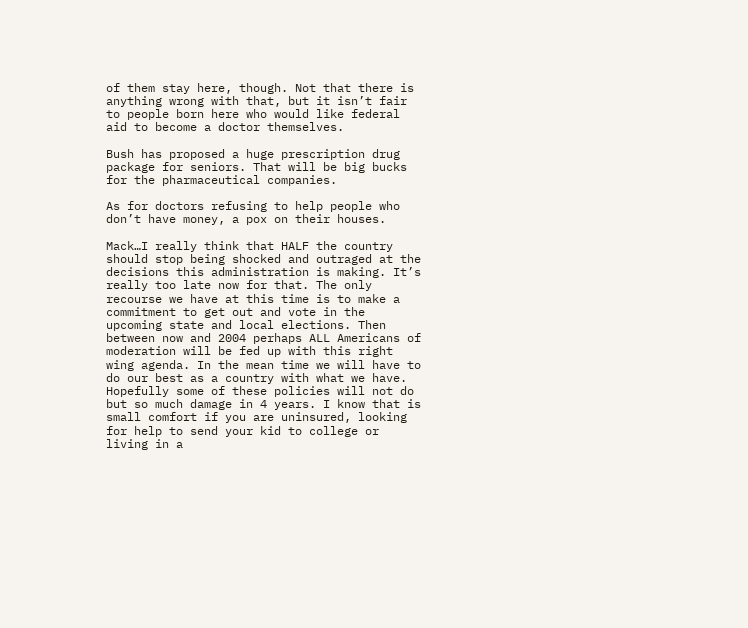of them stay here, though. Not that there is anything wrong with that, but it isn’t fair to people born here who would like federal aid to become a doctor themselves.

Bush has proposed a huge prescription drug package for seniors. That will be big bucks for the pharmaceutical companies.

As for doctors refusing to help people who don’t have money, a pox on their houses.

Mack…I really think that HALF the country should stop being shocked and outraged at the decisions this administration is making. It’s really too late now for that. The only recourse we have at this time is to make a commitment to get out and vote in the upcoming state and local elections. Then between now and 2004 perhaps ALL Americans of moderation will be fed up with this right wing agenda. In the mean time we will have to do our best as a country with what we have. Hopefully some of these policies will not do but so much damage in 4 years. I know that is small comfort if you are uninsured, looking for help to send your kid to college or living in a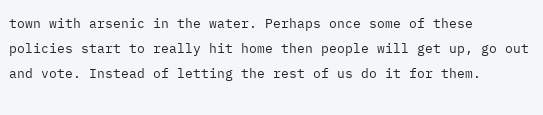town with arsenic in the water. Perhaps once some of these policies start to really hit home then people will get up, go out and vote. Instead of letting the rest of us do it for them.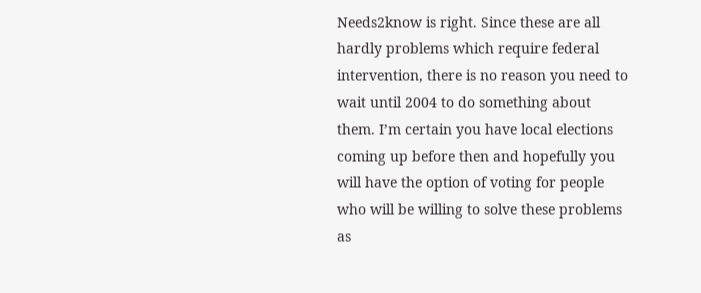Needs2know is right. Since these are all hardly problems which require federal intervention, there is no reason you need to wait until 2004 to do something about them. I’m certain you have local elections coming up before then and hopefully you will have the option of voting for people who will be willing to solve these problems as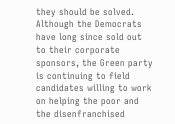they should be solved. Although the Democrats have long since sold out to their corporate sponsors, the Green party is continuing to field candidates willing to work on helping the poor and the disenfranchised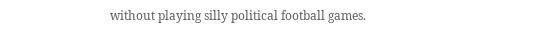without playing silly political football games.